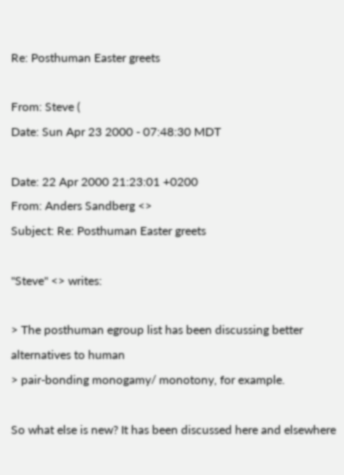Re: Posthuman Easter greets

From: Steve (
Date: Sun Apr 23 2000 - 07:48:30 MDT

Date: 22 Apr 2000 21:23:01 +0200
From: Anders Sandberg <>
Subject: Re: Posthuman Easter greets

"Steve" <> writes:

> The posthuman egroup list has been discussing better alternatives to human
> pair-bonding monogamy/ monotony, for example.

So what else is new? It has been discussed here and elsewhere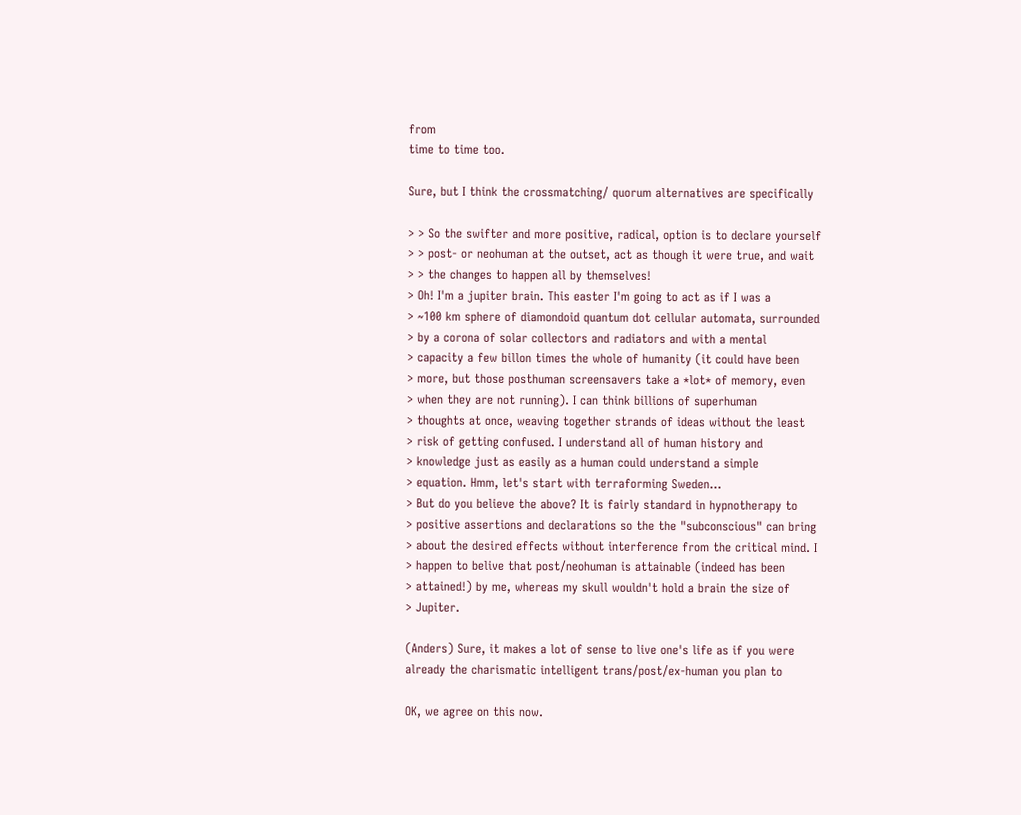from
time to time too.

Sure, but I think the crossmatching/ quorum alternatives are specifically

> > So the swifter and more positive, radical, option is to declare yourself
> > post- or neohuman at the outset, act as though it were true, and wait
> > the changes to happen all by themselves!
> Oh! I'm a jupiter brain. This easter I'm going to act as if I was a
> ~100 km sphere of diamondoid quantum dot cellular automata, surrounded
> by a corona of solar collectors and radiators and with a mental
> capacity a few billon times the whole of humanity (it could have been
> more, but those posthuman screensavers take a *lot* of memory, even
> when they are not running). I can think billions of superhuman
> thoughts at once, weaving together strands of ideas without the least
> risk of getting confused. I understand all of human history and
> knowledge just as easily as a human could understand a simple
> equation. Hmm, let's start with terraforming Sweden...
> But do you believe the above? It is fairly standard in hypnotherapy to
> positive assertions and declarations so the the "subconscious" can bring
> about the desired effects without interference from the critical mind. I
> happen to belive that post/neohuman is attainable (indeed has been
> attained!) by me, whereas my skull wouldn't hold a brain the size of
> Jupiter.

(Anders) Sure, it makes a lot of sense to live one's life as if you were
already the charismatic intelligent trans/post/ex-human you plan to

OK, we agree on this now.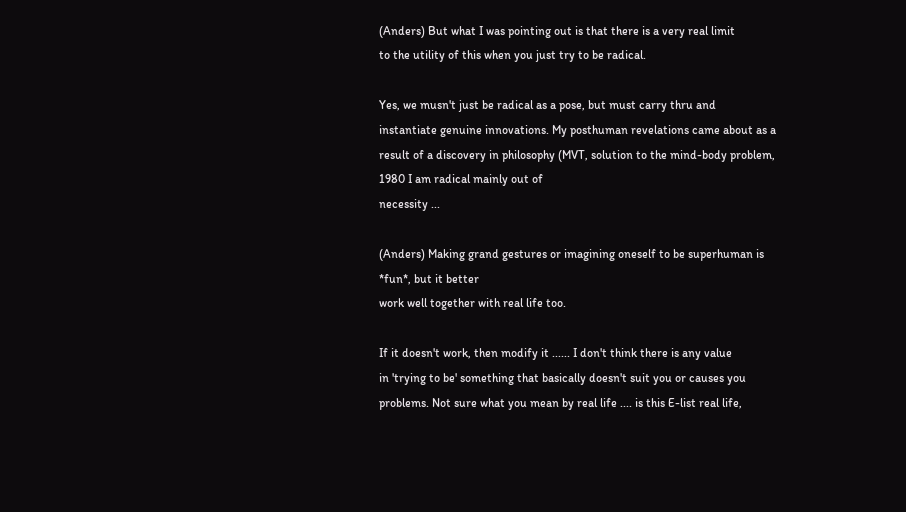(Anders) But what I was pointing out is that there is a very real limit
to the utility of this when you just try to be radical.

Yes, we musn't just be radical as a pose, but must carry thru and
instantiate genuine innovations. My posthuman revelations came about as a
result of a discovery in philosophy (MVT, solution to the mind-body problem,
1980 I am radical mainly out of
necessity ...

(Anders) Making grand gestures or imagining oneself to be superhuman is
*fun*, but it better
work well together with real life too.

If it doesn't work, then modify it ...... I don't think there is any value
in 'trying to be' something that basically doesn't suit you or causes you
problems. Not sure what you mean by real life .... is this E-list real life,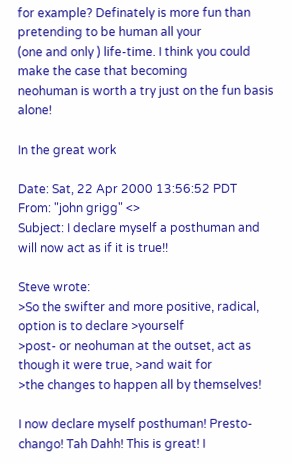for example? Definately is more fun than pretending to be human all your
(one and only ) life-time. I think you could make the case that becoming
neohuman is worth a try just on the fun basis alone!

In the great work

Date: Sat, 22 Apr 2000 13:56:52 PDT
From: "john grigg" <>
Subject: I declare myself a posthuman and will now act as if it is true!!

Steve wrote:
>So the swifter and more positive, radical, option is to declare >yourself
>post- or neohuman at the outset, act as though it were true, >and wait for
>the changes to happen all by themselves!

I now declare myself posthuman! Presto-chango! Tah Dahh! This is great! I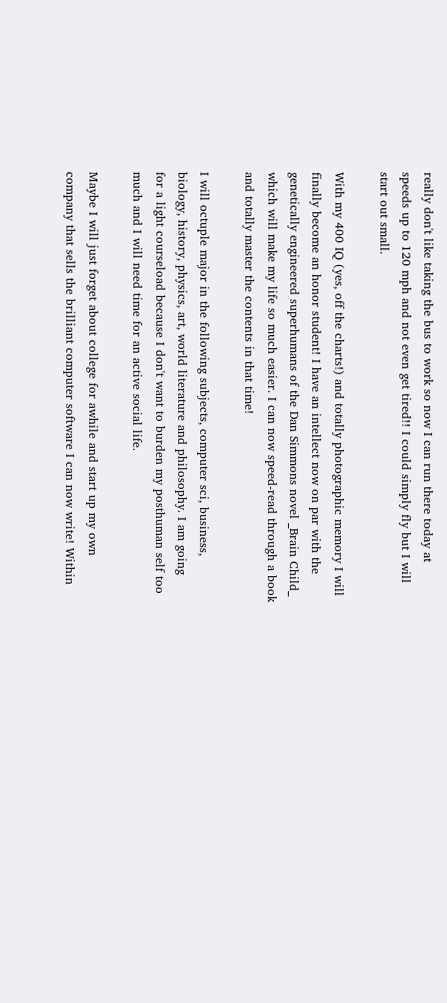really don't like taking the bus to work so now I can run there today at
speeds up to 120 mph and not even get tired!! I could simply fly but I will
start out small.

With my 400 IQ (yes, off the charts!) and totally photographic memory I will
finally become an honor student! I have an intellect now on par with the
genetically engineered superhumans of the Dan Simmons novel _Brain Child_
which will make my life so much easier. I can now speed-read through a book
and totally master the contents in that time!

I will octuple major in the following subjects, computer sci, business,
biology, history, physics, art, world literature and philosophy. I am going
for a light courseload because I don't want to burden my posthuman self too
much and I will need time for an active social life.

Maybe I will just forget about college for awhile and start up my own
company that sells the brilliant computer software I can now write! Within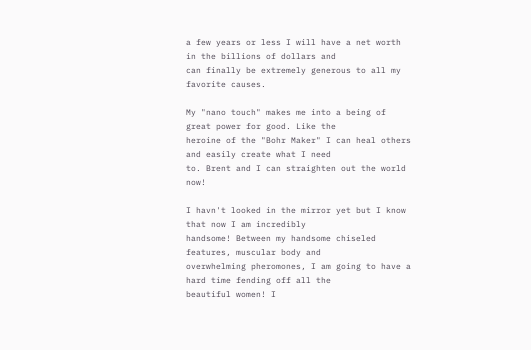a few years or less I will have a net worth in the billions of dollars and
can finally be extremely generous to all my favorite causes.

My "nano touch" makes me into a being of great power for good. Like the
heroine of the "Bohr Maker" I can heal others and easily create what I need
to. Brent and I can straighten out the world now!

I havn't looked in the mirror yet but I know that now I am incredibly
handsome! Between my handsome chiseled features, muscular body and
overwhelming pheromones, I am going to have a hard time fending off all the
beautiful women! I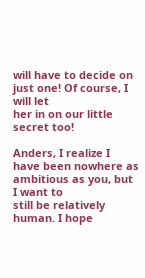will have to decide on just one! Of course, I will let
her in on our little secret too!

Anders, I realize I have been nowhere as ambitious as you, but I want to
still be relatively human. I hope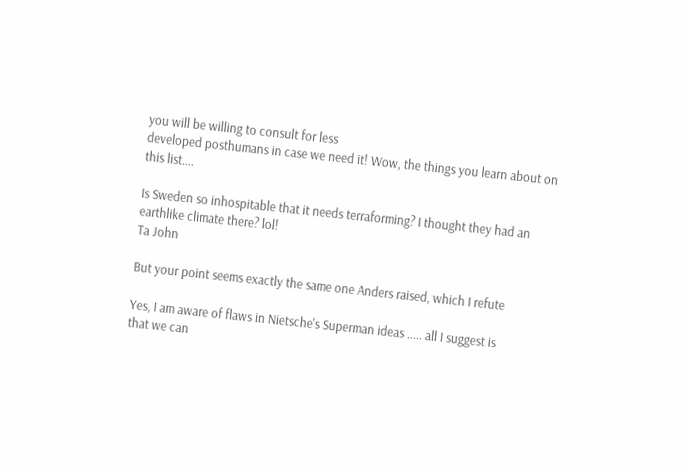you will be willing to consult for less
developed posthumans in case we need it! Wow, the things you learn about on
this list....

Is Sweden so inhospitable that it needs terraforming? I thought they had an
earthlike climate there? lol!
Ta John

But your point seems exactly the same one Anders raised, which I refute

Yes, I am aware of flaws in Nietsche's Superman ideas ..... all I suggest is
that we can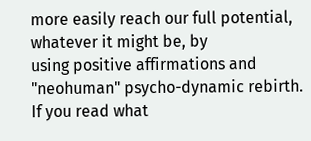more easily reach our full potential, whatever it might be, by
using positive affirmations and "neohuman" psycho-dynamic rebirth.
If you read what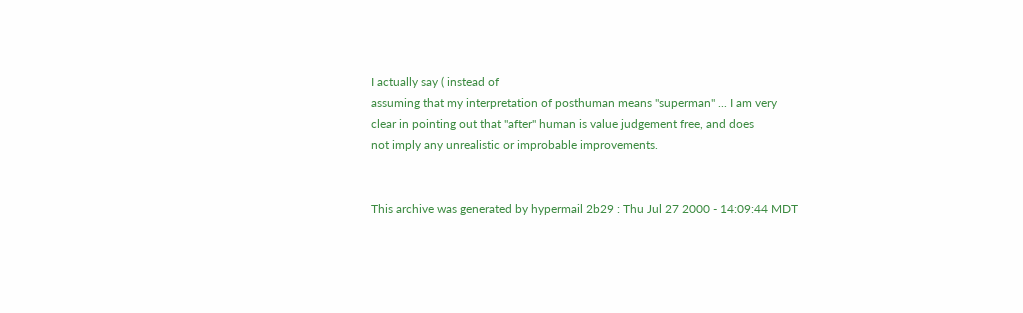I actually say ( instead of
assuming that my interpretation of posthuman means "superman" ... I am very
clear in pointing out that "after" human is value judgement free, and does
not imply any unrealistic or improbable improvements.


This archive was generated by hypermail 2b29 : Thu Jul 27 2000 - 14:09:44 MDT